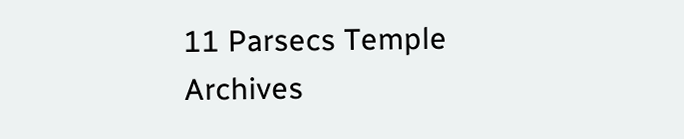11 Parsecs Temple Archives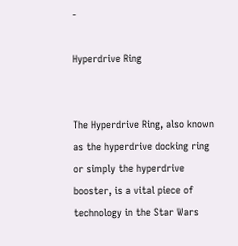-

Hyperdrive Ring


The Hyperdrive Ring, also known as the hyperdrive docking ring or simply the hyperdrive booster, is a vital piece of technology in the Star Wars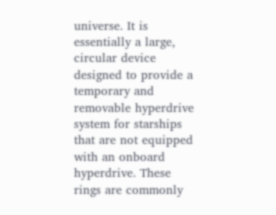universe. It is essentially a large, circular device designed to provide a temporary and removable hyperdrive system for starships that are not equipped with an onboard hyperdrive. These rings are commonly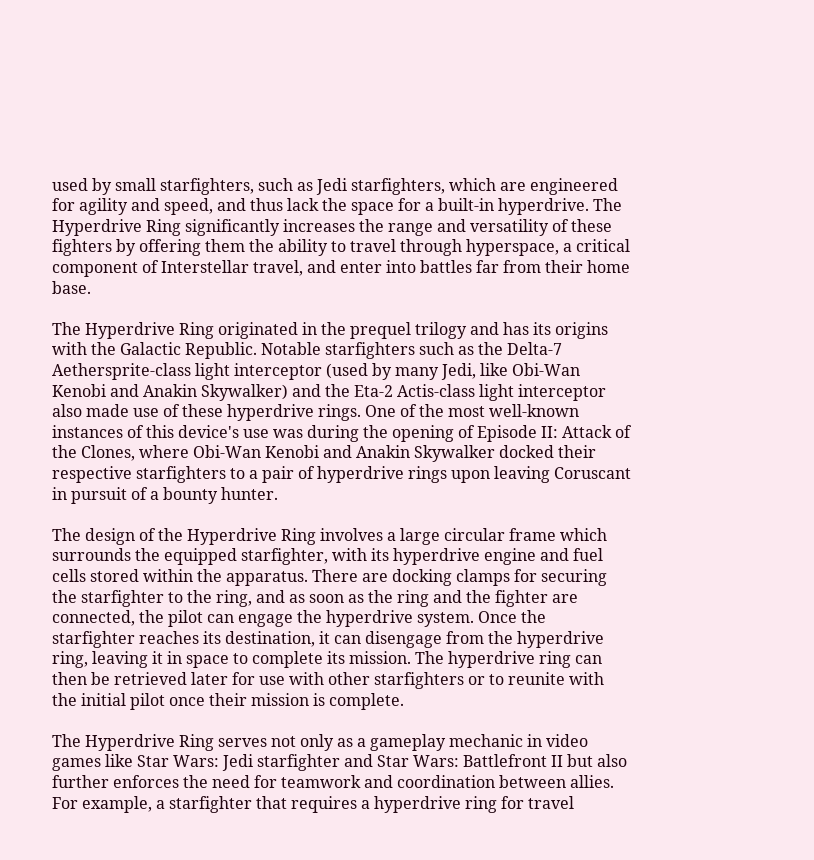used by small starfighters, such as Jedi starfighters, which are engineered for agility and speed, and thus lack the space for a built-in hyperdrive. The Hyperdrive Ring significantly increases the range and versatility of these fighters by offering them the ability to travel through hyperspace, a critical component of Interstellar travel, and enter into battles far from their home base.

The Hyperdrive Ring originated in the prequel trilogy and has its origins with the Galactic Republic. Notable starfighters such as the Delta-7 Aethersprite-class light interceptor (used by many Jedi, like Obi-Wan Kenobi and Anakin Skywalker) and the Eta-2 Actis-class light interceptor also made use of these hyperdrive rings. One of the most well-known instances of this device's use was during the opening of Episode II: Attack of the Clones, where Obi-Wan Kenobi and Anakin Skywalker docked their respective starfighters to a pair of hyperdrive rings upon leaving Coruscant in pursuit of a bounty hunter.

The design of the Hyperdrive Ring involves a large circular frame which surrounds the equipped starfighter, with its hyperdrive engine and fuel cells stored within the apparatus. There are docking clamps for securing the starfighter to the ring, and as soon as the ring and the fighter are connected, the pilot can engage the hyperdrive system. Once the starfighter reaches its destination, it can disengage from the hyperdrive ring, leaving it in space to complete its mission. The hyperdrive ring can then be retrieved later for use with other starfighters or to reunite with the initial pilot once their mission is complete.

The Hyperdrive Ring serves not only as a gameplay mechanic in video games like Star Wars: Jedi starfighter and Star Wars: Battlefront II but also further enforces the need for teamwork and coordination between allies. For example, a starfighter that requires a hyperdrive ring for travel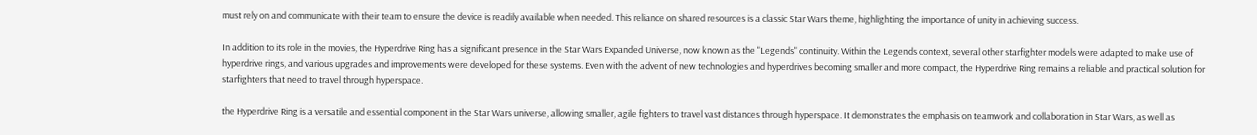must rely on and communicate with their team to ensure the device is readily available when needed. This reliance on shared resources is a classic Star Wars theme, highlighting the importance of unity in achieving success.

In addition to its role in the movies, the Hyperdrive Ring has a significant presence in the Star Wars Expanded Universe, now known as the "Legends" continuity. Within the Legends context, several other starfighter models were adapted to make use of hyperdrive rings, and various upgrades and improvements were developed for these systems. Even with the advent of new technologies and hyperdrives becoming smaller and more compact, the Hyperdrive Ring remains a reliable and practical solution for starfighters that need to travel through hyperspace.

the Hyperdrive Ring is a versatile and essential component in the Star Wars universe, allowing smaller, agile fighters to travel vast distances through hyperspace. It demonstrates the emphasis on teamwork and collaboration in Star Wars, as well as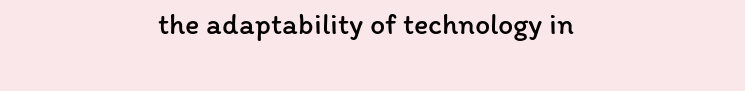the adaptability of technology in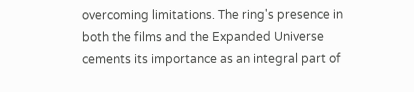overcoming limitations. The ring's presence in both the films and the Expanded Universe cements its importance as an integral part of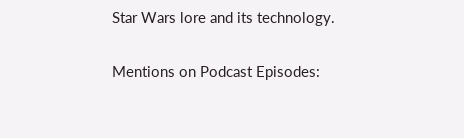Star Wars lore and its technology.

Mentions on Podcast Episodes: